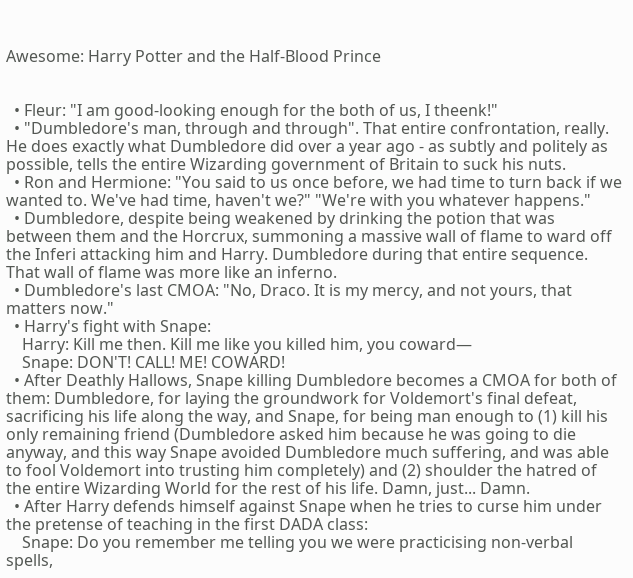Awesome: Harry Potter and the Half-Blood Prince


  • Fleur: "I am good-looking enough for the both of us, I theenk!"
  • "Dumbledore's man, through and through". That entire confrontation, really. He does exactly what Dumbledore did over a year ago - as subtly and politely as possible, tells the entire Wizarding government of Britain to suck his nuts.
  • Ron and Hermione: "You said to us once before, we had time to turn back if we wanted to. We've had time, haven't we?" "We're with you whatever happens."
  • Dumbledore, despite being weakened by drinking the potion that was between them and the Horcrux, summoning a massive wall of flame to ward off the Inferi attacking him and Harry. Dumbledore during that entire sequence. That wall of flame was more like an inferno.
  • Dumbledore's last CMOA: "No, Draco. It is my mercy, and not yours, that matters now."
  • Harry's fight with Snape:
    Harry: Kill me then. Kill me like you killed him, you coward—
    Snape: DON'T! CALL! ME! COWARD!
  • After Deathly Hallows, Snape killing Dumbledore becomes a CMOA for both of them: Dumbledore, for laying the groundwork for Voldemort's final defeat, sacrificing his life along the way, and Snape, for being man enough to (1) kill his only remaining friend (Dumbledore asked him because he was going to die anyway, and this way Snape avoided Dumbledore much suffering, and was able to fool Voldemort into trusting him completely) and (2) shoulder the hatred of the entire Wizarding World for the rest of his life. Damn, just... Damn.
  • After Harry defends himself against Snape when he tries to curse him under the pretense of teaching in the first DADA class:
    Snape: Do you remember me telling you we were practicising non-verbal spells,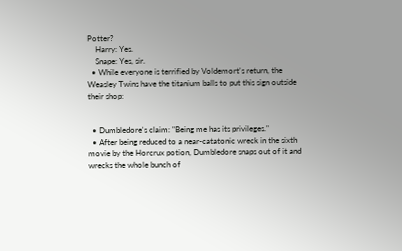Potter?
    Harry: Yes.
    Snape: Yes, sir.
  • While everyone is terrified by Voldemort's return, the Weasley Twins have the titanium balls to put this sign outside their shop:


  • Dumbledore's claim: "Being me has its privileges."
  • After being reduced to a near-catatonic wreck in the sixth movie by the Horcrux potion, Dumbledore snaps out of it and wrecks the whole bunch of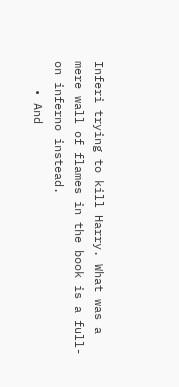Inferi trying to kill Harry. What was a mere wall of flames in the book is a full-on inferno instead.
    • And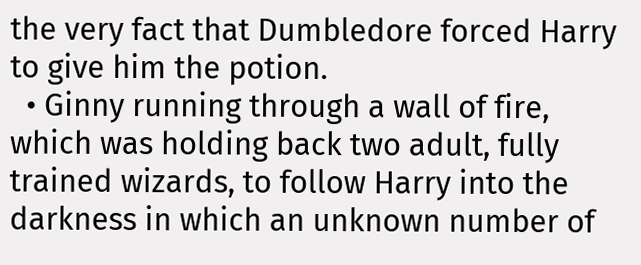the very fact that Dumbledore forced Harry to give him the potion.
  • Ginny running through a wall of fire, which was holding back two adult, fully trained wizards, to follow Harry into the darkness in which an unknown number of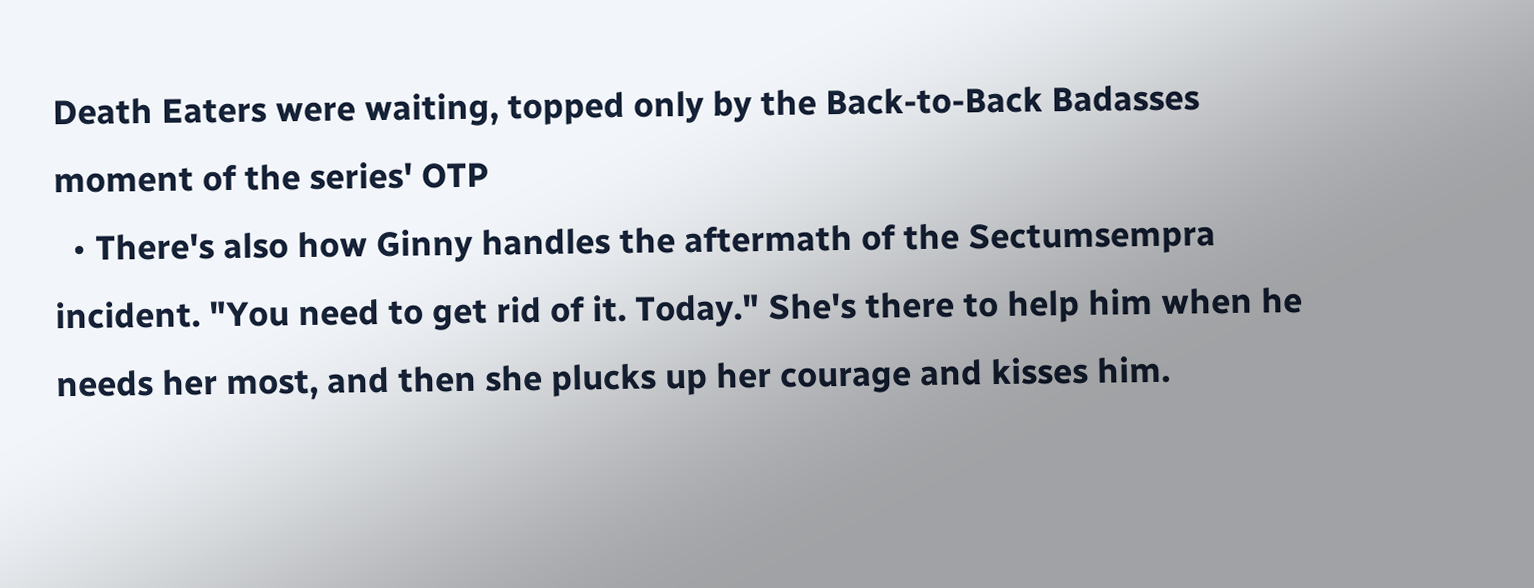Death Eaters were waiting, topped only by the Back-to-Back Badasses moment of the series' OTP
  • There's also how Ginny handles the aftermath of the Sectumsempra incident. "You need to get rid of it. Today." She's there to help him when he needs her most, and then she plucks up her courage and kisses him.